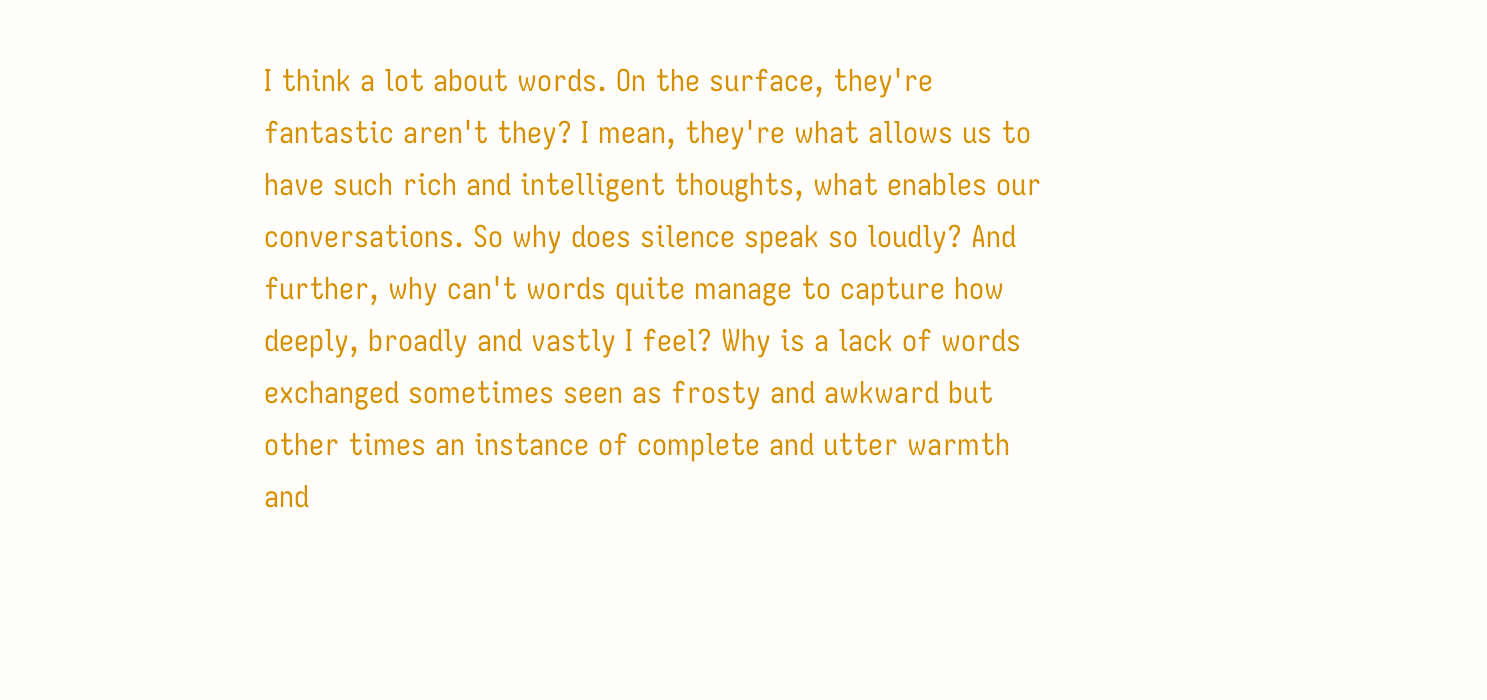I think a lot about words. On the surface, they're fantastic aren't they? I mean, they're what allows us to have such rich and intelligent thoughts, what enables our conversations. So why does silence speak so loudly? And further, why can't words quite manage to capture how deeply, broadly and vastly I feel? Why is a lack of words exchanged sometimes seen as frosty and awkward but other times an instance of complete and utter warmth and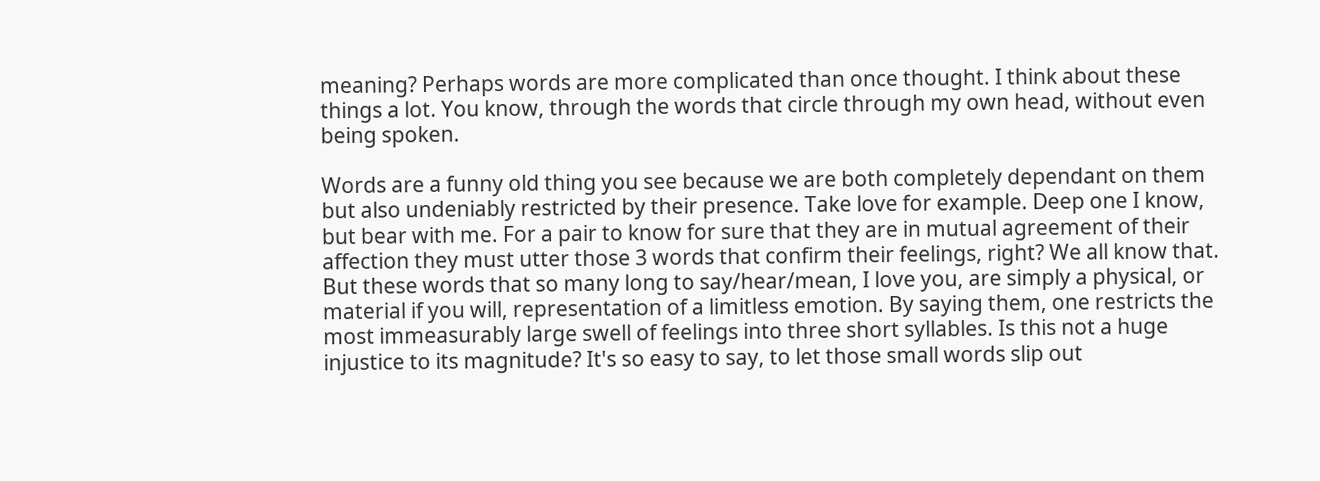meaning? Perhaps words are more complicated than once thought. I think about these things a lot. You know, through the words that circle through my own head, without even being spoken.

Words are a funny old thing you see because we are both completely dependant on them but also undeniably restricted by their presence. Take love for example. Deep one I know, but bear with me. For a pair to know for sure that they are in mutual agreement of their affection they must utter those 3 words that confirm their feelings, right? We all know that. But these words that so many long to say/hear/mean, I love you, are simply a physical, or material if you will, representation of a limitless emotion. By saying them, one restricts the most immeasurably large swell of feelings into three short syllables. Is this not a huge injustice to its magnitude? It's so easy to say, to let those small words slip out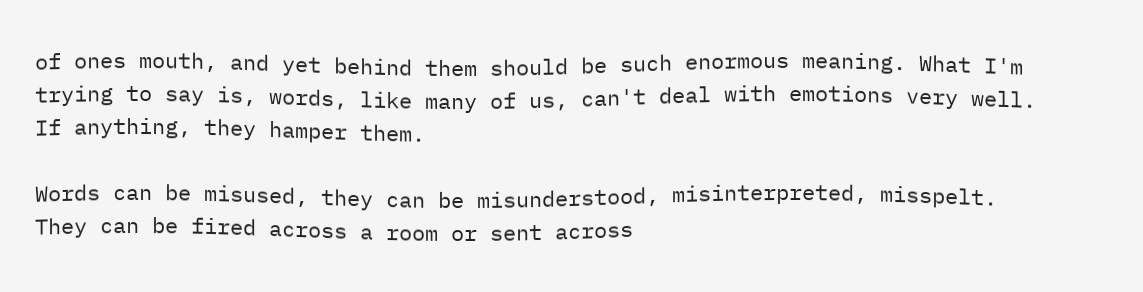of ones mouth, and yet behind them should be such enormous meaning. What I'm trying to say is, words, like many of us, can't deal with emotions very well. If anything, they hamper them.

Words can be misused, they can be misunderstood, misinterpreted, misspelt. They can be fired across a room or sent across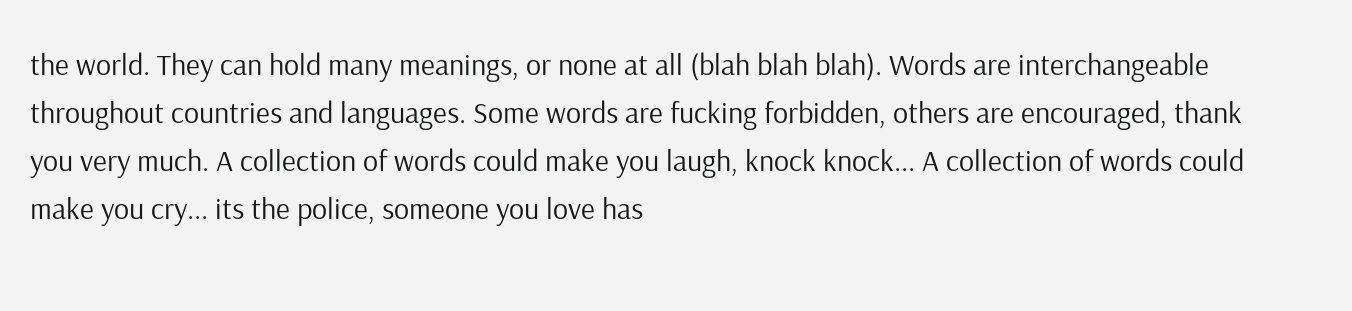the world. They can hold many meanings, or none at all (blah blah blah). Words are interchangeable throughout countries and languages. Some words are fucking forbidden, others are encouraged, thank you very much. A collection of words could make you laugh, knock knock... A collection of words could make you cry... its the police, someone you love has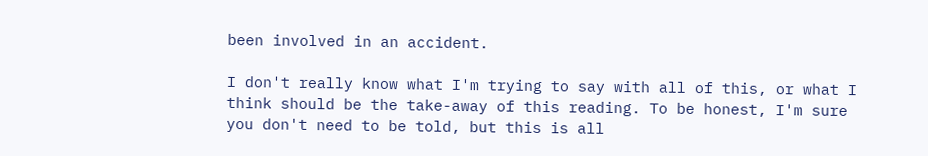been involved in an accident.

I don't really know what I'm trying to say with all of this, or what I think should be the take-away of this reading. To be honest, I'm sure you don't need to be told, but this is all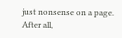just nonsense on a page. After all,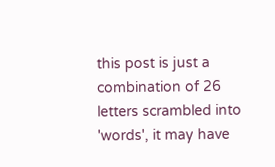this post is just a combination of 26 letters scrambled into 'words', it may have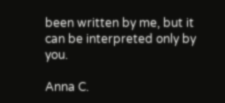been written by me, but it can be interpreted only by you.

Anna C.